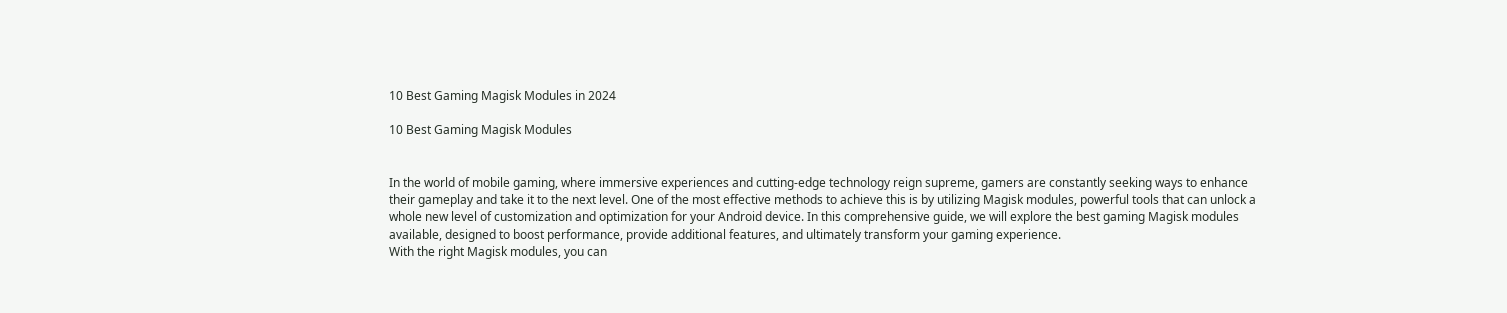10 Best Gaming Magisk Modules in 2024

10 Best Gaming Magisk Modules


In the world of mobile gaming, where immersive experiences and cutting-edge technology reign supreme, gamers are constantly seeking ways to enhance their gameplay and take it to the next level. One of the most effective methods to achieve this is by utilizing Magisk modules, powerful tools that can unlock a whole new level of customization and optimization for your Android device. In this comprehensive guide, we will explore the best gaming Magisk modules available, designed to boost performance, provide additional features, and ultimately transform your gaming experience.
With the right Magisk modules, you can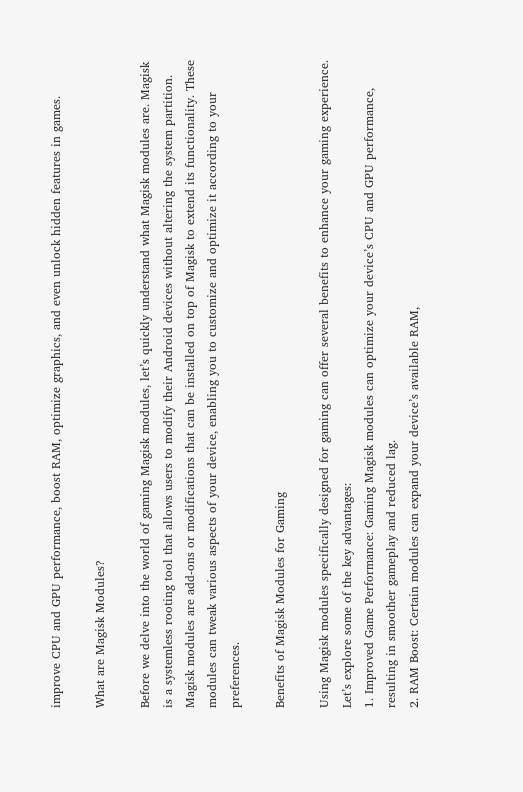improve CPU and GPU performance, boost RAM, optimize graphics, and even unlock hidden features in games.

What are Magisk Modules?

Before we delve into the world of gaming Magisk modules, let’s quickly understand what Magisk modules are. Magisk is a systemless rooting tool that allows users to modify their Android devices without altering the system partition. Magisk modules are add-ons or modifications that can be installed on top of Magisk to extend its functionality. These modules can tweak various aspects of your device, enabling you to customize and optimize it according to your preferences.

Benefits of Magisk Modules for Gaming

Using Magisk modules specifically designed for gaming can offer several benefits to enhance your gaming experience. Let’s explore some of the key advantages:
1. Improved Game Performance: Gaming Magisk modules can optimize your device’s CPU and GPU performance, resulting in smoother gameplay and reduced lag.
2. RAM Boost: Certain modules can expand your device’s available RAM,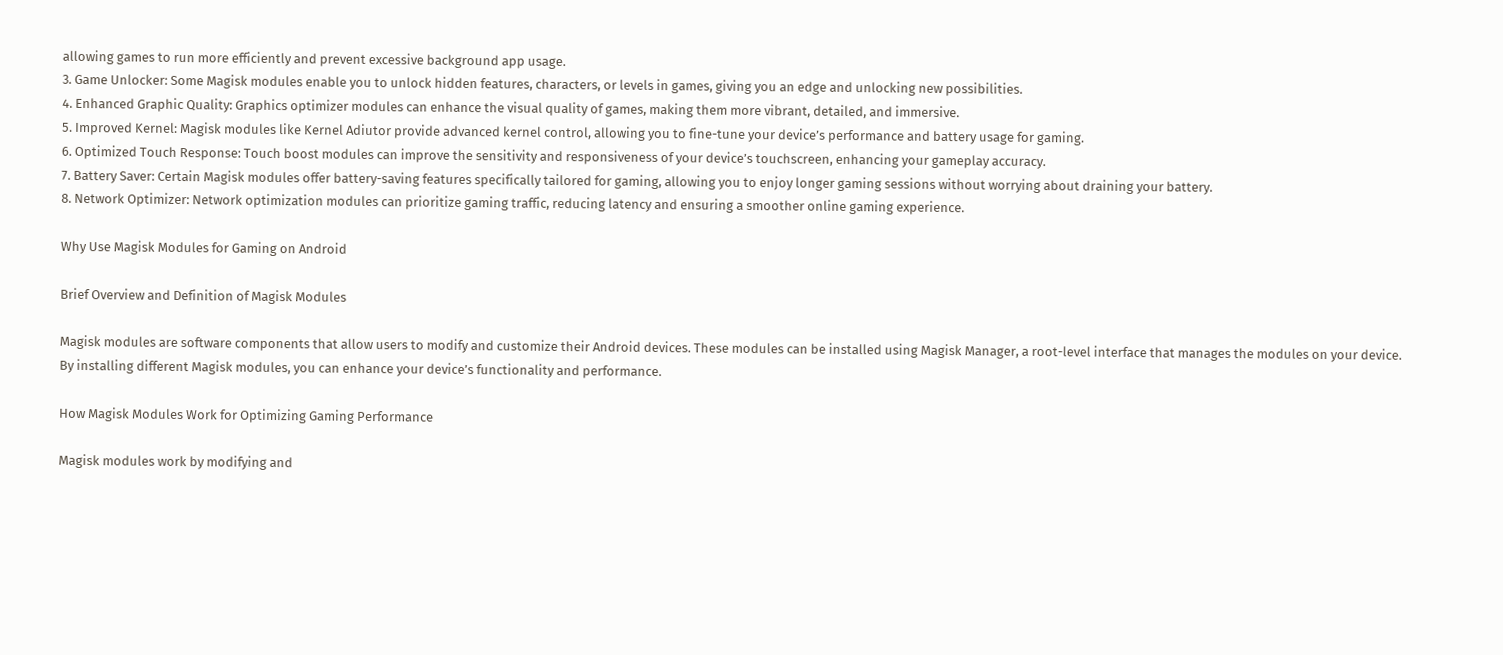allowing games to run more efficiently and prevent excessive background app usage.
3. Game Unlocker: Some Magisk modules enable you to unlock hidden features, characters, or levels in games, giving you an edge and unlocking new possibilities.
4. Enhanced Graphic Quality: Graphics optimizer modules can enhance the visual quality of games, making them more vibrant, detailed, and immersive.
5. Improved Kernel: Magisk modules like Kernel Adiutor provide advanced kernel control, allowing you to fine-tune your device’s performance and battery usage for gaming.
6. Optimized Touch Response: Touch boost modules can improve the sensitivity and responsiveness of your device’s touchscreen, enhancing your gameplay accuracy.
7. Battery Saver: Certain Magisk modules offer battery-saving features specifically tailored for gaming, allowing you to enjoy longer gaming sessions without worrying about draining your battery.
8. Network Optimizer: Network optimization modules can prioritize gaming traffic, reducing latency and ensuring a smoother online gaming experience.

Why Use Magisk Modules for Gaming on Android

Brief Overview and Definition of Magisk Modules

Magisk modules are software components that allow users to modify and customize their Android devices. These modules can be installed using Magisk Manager, a root-level interface that manages the modules on your device. By installing different Magisk modules, you can enhance your device’s functionality and performance.

How Magisk Modules Work for Optimizing Gaming Performance

Magisk modules work by modifying and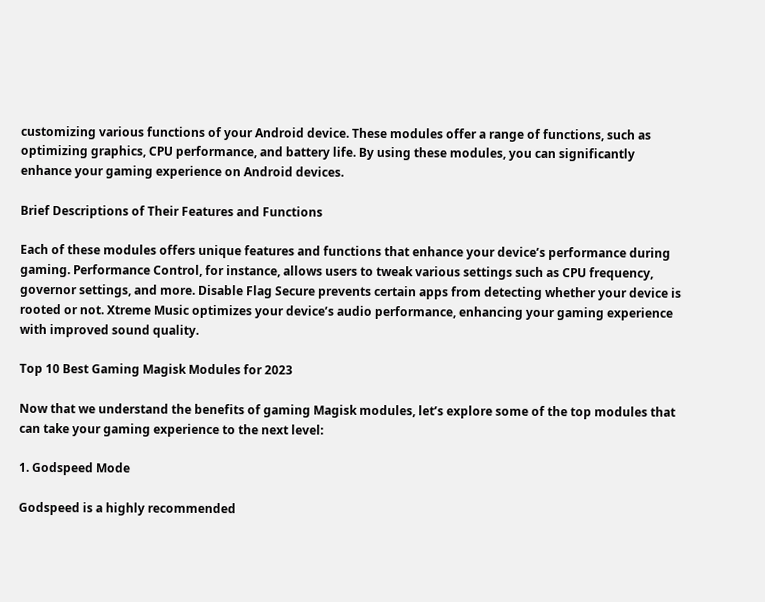customizing various functions of your Android device. These modules offer a range of functions, such as optimizing graphics, CPU performance, and battery life. By using these modules, you can significantly enhance your gaming experience on Android devices.

Brief Descriptions of Their Features and Functions

Each of these modules offers unique features and functions that enhance your device’s performance during gaming. Performance Control, for instance, allows users to tweak various settings such as CPU frequency, governor settings, and more. Disable Flag Secure prevents certain apps from detecting whether your device is rooted or not. Xtreme Music optimizes your device’s audio performance, enhancing your gaming experience with improved sound quality.

Top 10 Best Gaming Magisk Modules for 2023

Now that we understand the benefits of gaming Magisk modules, let’s explore some of the top modules that can take your gaming experience to the next level:

1. Godspeed Mode

Godspeed is a highly recommended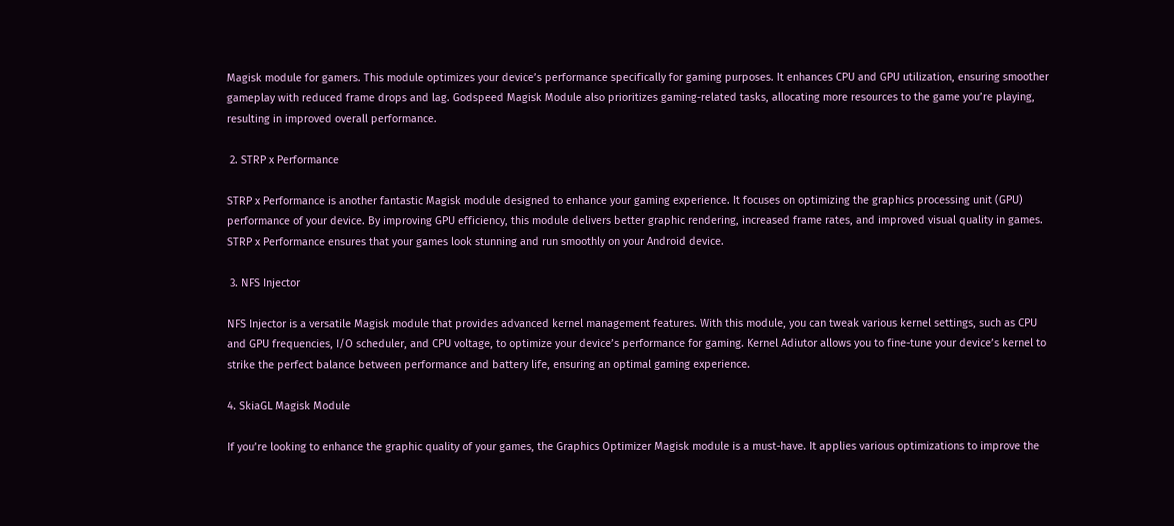Magisk module for gamers. This module optimizes your device’s performance specifically for gaming purposes. It enhances CPU and GPU utilization, ensuring smoother gameplay with reduced frame drops and lag. Godspeed Magisk Module also prioritizes gaming-related tasks, allocating more resources to the game you’re playing, resulting in improved overall performance.

 2. STRP x Performance

STRP x Performance is another fantastic Magisk module designed to enhance your gaming experience. It focuses on optimizing the graphics processing unit (GPU) performance of your device. By improving GPU efficiency, this module delivers better graphic rendering, increased frame rates, and improved visual quality in games. STRP x Performance ensures that your games look stunning and run smoothly on your Android device.

 3. NFS Injector

NFS Injector is a versatile Magisk module that provides advanced kernel management features. With this module, you can tweak various kernel settings, such as CPU and GPU frequencies, I/O scheduler, and CPU voltage, to optimize your device’s performance for gaming. Kernel Adiutor allows you to fine-tune your device’s kernel to strike the perfect balance between performance and battery life, ensuring an optimal gaming experience.

4. SkiaGL Magisk Module

If you’re looking to enhance the graphic quality of your games, the Graphics Optimizer Magisk module is a must-have. It applies various optimizations to improve the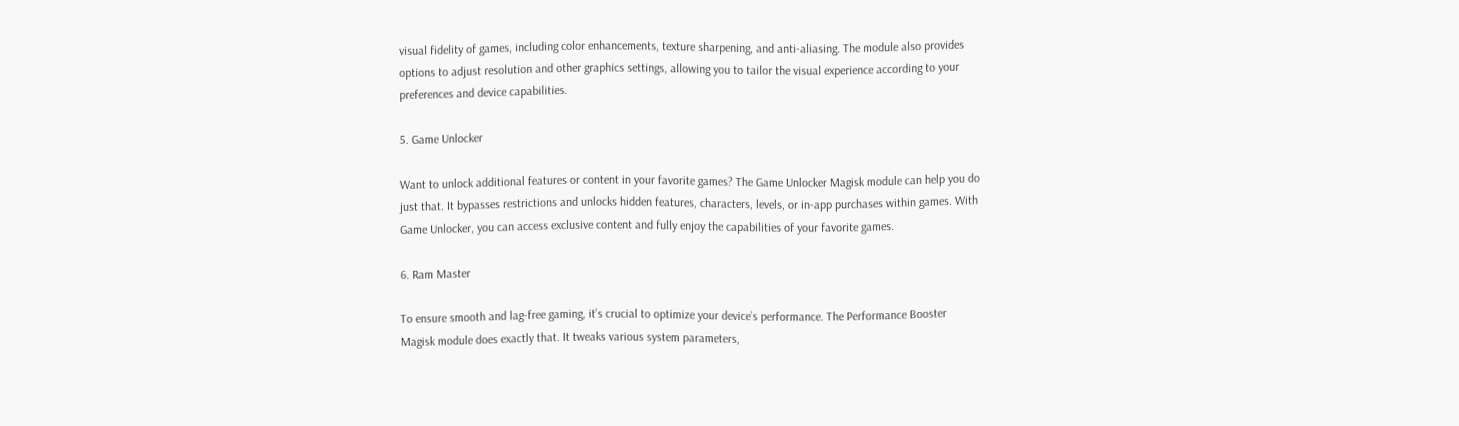visual fidelity of games, including color enhancements, texture sharpening, and anti-aliasing. The module also provides options to adjust resolution and other graphics settings, allowing you to tailor the visual experience according to your preferences and device capabilities.

5. Game Unlocker

Want to unlock additional features or content in your favorite games? The Game Unlocker Magisk module can help you do just that. It bypasses restrictions and unlocks hidden features, characters, levels, or in-app purchases within games. With Game Unlocker, you can access exclusive content and fully enjoy the capabilities of your favorite games.

6. Ram Master

To ensure smooth and lag-free gaming, it’s crucial to optimize your device’s performance. The Performance Booster Magisk module does exactly that. It tweaks various system parameters,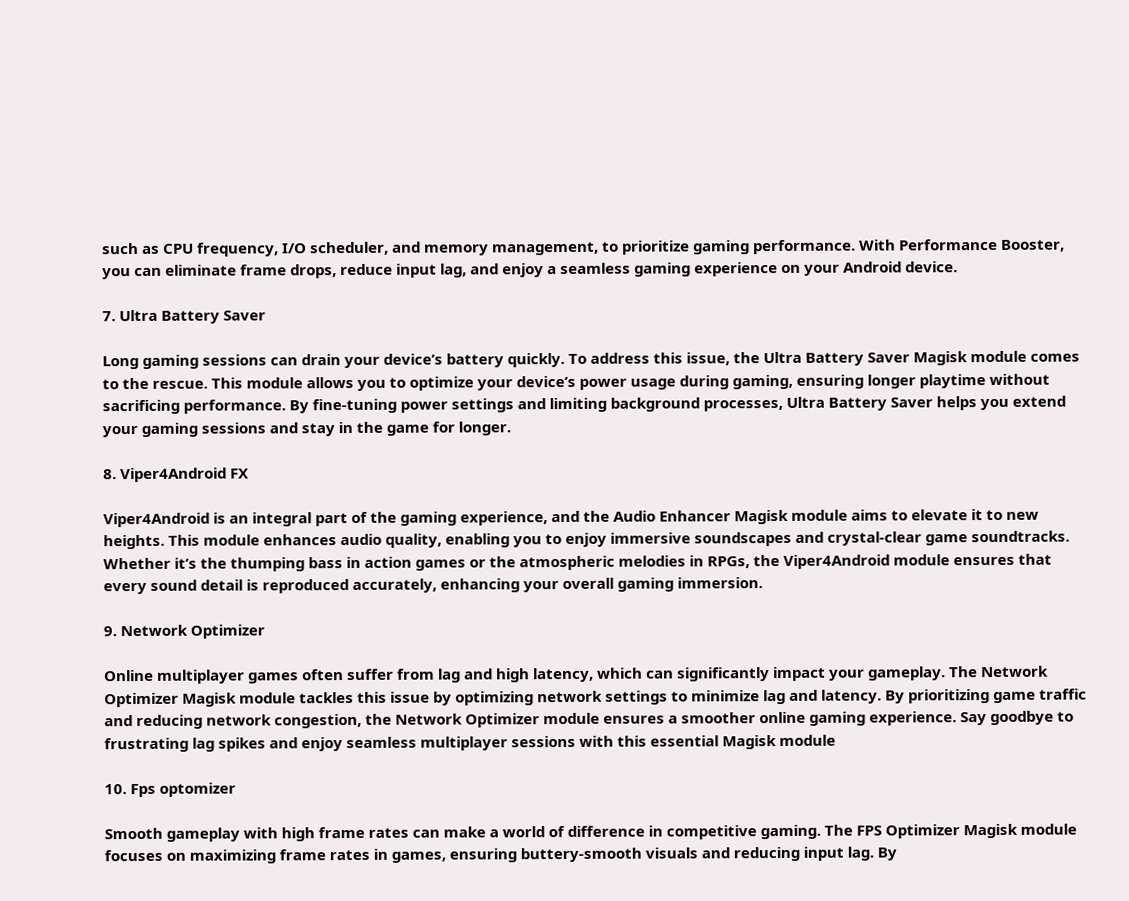such as CPU frequency, I/O scheduler, and memory management, to prioritize gaming performance. With Performance Booster, you can eliminate frame drops, reduce input lag, and enjoy a seamless gaming experience on your Android device.

7. Ultra Battery Saver

Long gaming sessions can drain your device’s battery quickly. To address this issue, the Ultra Battery Saver Magisk module comes to the rescue. This module allows you to optimize your device’s power usage during gaming, ensuring longer playtime without sacrificing performance. By fine-tuning power settings and limiting background processes, Ultra Battery Saver helps you extend your gaming sessions and stay in the game for longer.

8. Viper4Android FX

Viper4Android is an integral part of the gaming experience, and the Audio Enhancer Magisk module aims to elevate it to new heights. This module enhances audio quality, enabling you to enjoy immersive soundscapes and crystal-clear game soundtracks. Whether it’s the thumping bass in action games or the atmospheric melodies in RPGs, the Viper4Android module ensures that every sound detail is reproduced accurately, enhancing your overall gaming immersion.

9. Network Optimizer

Online multiplayer games often suffer from lag and high latency, which can significantly impact your gameplay. The Network Optimizer Magisk module tackles this issue by optimizing network settings to minimize lag and latency. By prioritizing game traffic and reducing network congestion, the Network Optimizer module ensures a smoother online gaming experience. Say goodbye to frustrating lag spikes and enjoy seamless multiplayer sessions with this essential Magisk module

10. Fps optomizer

Smooth gameplay with high frame rates can make a world of difference in competitive gaming. The FPS Optimizer Magisk module focuses on maximizing frame rates in games, ensuring buttery-smooth visuals and reducing input lag. By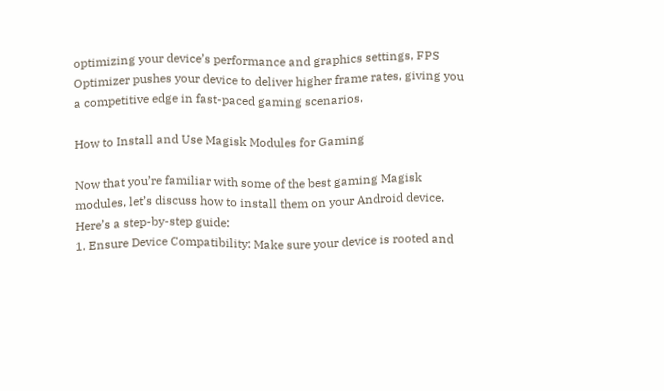optimizing your device’s performance and graphics settings, FPS Optimizer pushes your device to deliver higher frame rates, giving you a competitive edge in fast-paced gaming scenarios.

How to Install and Use Magisk Modules for Gaming

Now that you’re familiar with some of the best gaming Magisk modules, let’s discuss how to install them on your Android device. Here’s a step-by-step guide:
1. Ensure Device Compatibility: Make sure your device is rooted and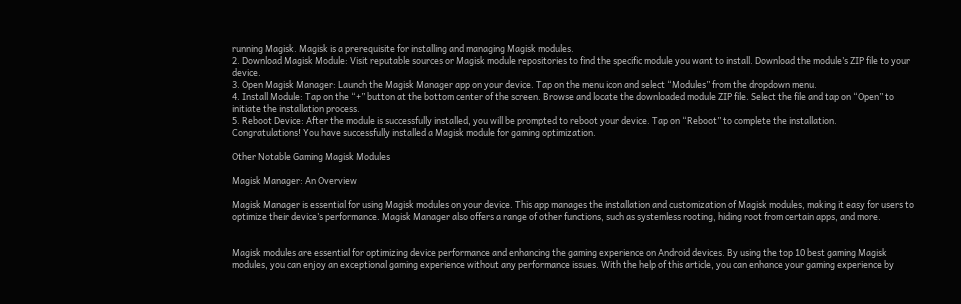running Magisk. Magisk is a prerequisite for installing and managing Magisk modules.
2. Download Magisk Module: Visit reputable sources or Magisk module repositories to find the specific module you want to install. Download the module’s ZIP file to your device.
3. Open Magisk Manager: Launch the Magisk Manager app on your device. Tap on the menu icon and select “Modules” from the dropdown menu.
4. Install Module: Tap on the “+” button at the bottom center of the screen. Browse and locate the downloaded module ZIP file. Select the file and tap on “Open” to initiate the installation process.
5. Reboot Device: After the module is successfully installed, you will be prompted to reboot your device. Tap on “Reboot” to complete the installation.
Congratulations! You have successfully installed a Magisk module for gaming optimization.

Other Notable Gaming Magisk Modules

Magisk Manager: An Overview

Magisk Manager is essential for using Magisk modules on your device. This app manages the installation and customization of Magisk modules, making it easy for users to optimize their device’s performance. Magisk Manager also offers a range of other functions, such as systemless rooting, hiding root from certain apps, and more.


Magisk modules are essential for optimizing device performance and enhancing the gaming experience on Android devices. By using the top 10 best gaming Magisk modules, you can enjoy an exceptional gaming experience without any performance issues. With the help of this article, you can enhance your gaming experience by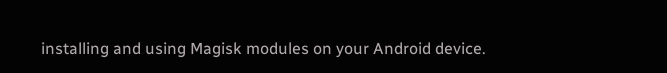installing and using Magisk modules on your Android device.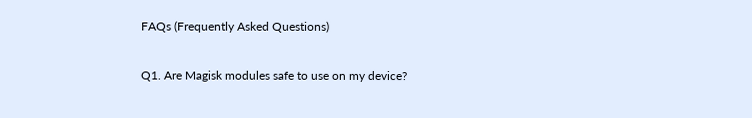FAQs (Frequently Asked Questions)

Q1. Are Magisk modules safe to use on my device?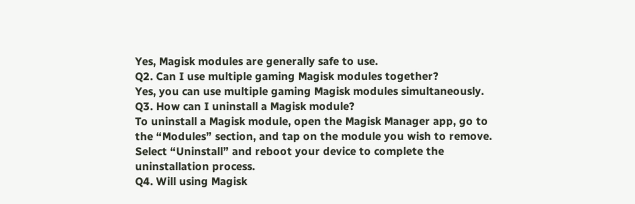Yes, Magisk modules are generally safe to use.
Q2. Can I use multiple gaming Magisk modules together?
Yes, you can use multiple gaming Magisk modules simultaneously.
Q3. How can I uninstall a Magisk module?
To uninstall a Magisk module, open the Magisk Manager app, go to the “Modules” section, and tap on the module you wish to remove. Select “Uninstall” and reboot your device to complete the uninstallation process.
Q4. Will using Magisk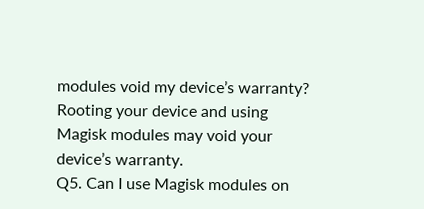modules void my device’s warranty?
Rooting your device and using Magisk modules may void your device’s warranty.
Q5. Can I use Magisk modules on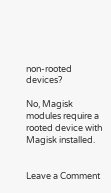non-rooted devices?

No, Magisk modules require a rooted device with Magisk installed.


Leave a Comment